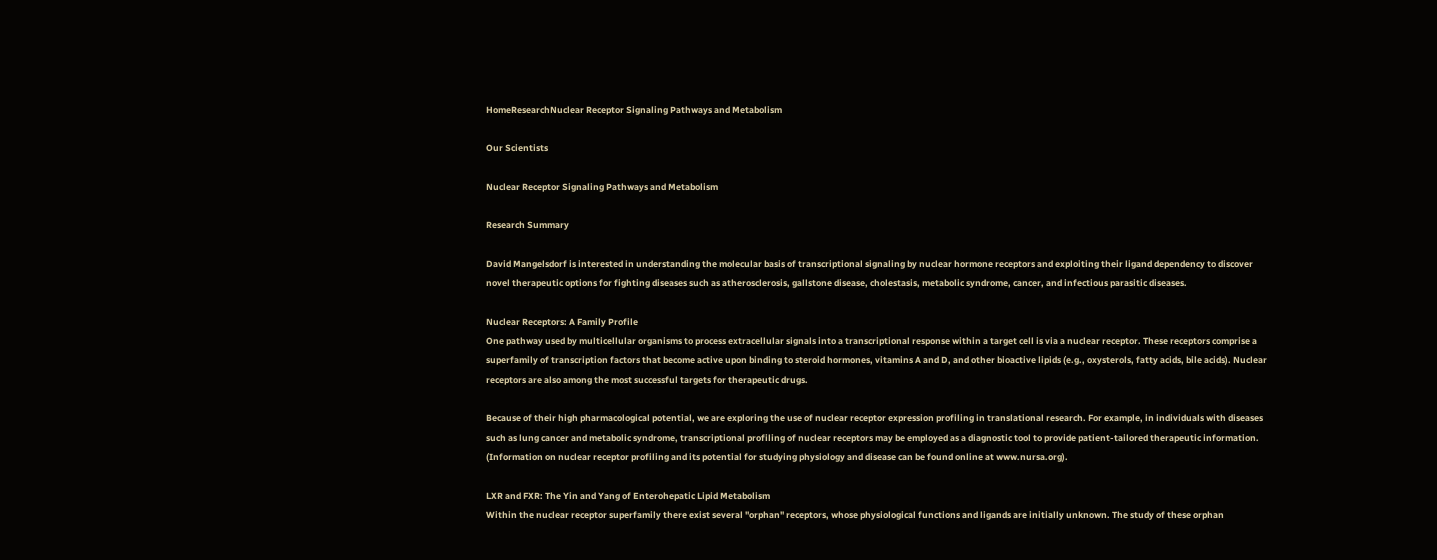HomeResearchNuclear Receptor Signaling Pathways and Metabolism

Our Scientists

Nuclear Receptor Signaling Pathways and Metabolism

Research Summary

David Mangelsdorf is interested in understanding the molecular basis of transcriptional signaling by nuclear hormone receptors and exploiting their ligand dependency to discover novel therapeutic options for fighting diseases such as atherosclerosis, gallstone disease, cholestasis, metabolic syndrome, cancer, and infectious parasitic diseases.

Nuclear Receptors: A Family Profile
One pathway used by multicellular organisms to process extracellular signals into a transcriptional response within a target cell is via a nuclear receptor. These receptors comprise a superfamily of transcription factors that become active upon binding to steroid hormones, vitamins A and D, and other bioactive lipids (e.g., oxysterols, fatty acids, bile acids). Nuclear receptors are also among the most successful targets for therapeutic drugs.

Because of their high pharmacological potential, we are exploring the use of nuclear receptor expression profiling in translational research. For example, in individuals with diseases such as lung cancer and metabolic syndrome, transcriptional profiling of nuclear receptors may be employed as a diagnostic tool to provide patient-tailored therapeutic information. (Information on nuclear receptor profiling and its potential for studying physiology and disease can be found online at www.nursa.org).

LXR and FXR: The Yin and Yang of Enterohepatic Lipid Metabolism
Within the nuclear receptor superfamily there exist several "orphan" receptors, whose physiological functions and ligands are initially unknown. The study of these orphan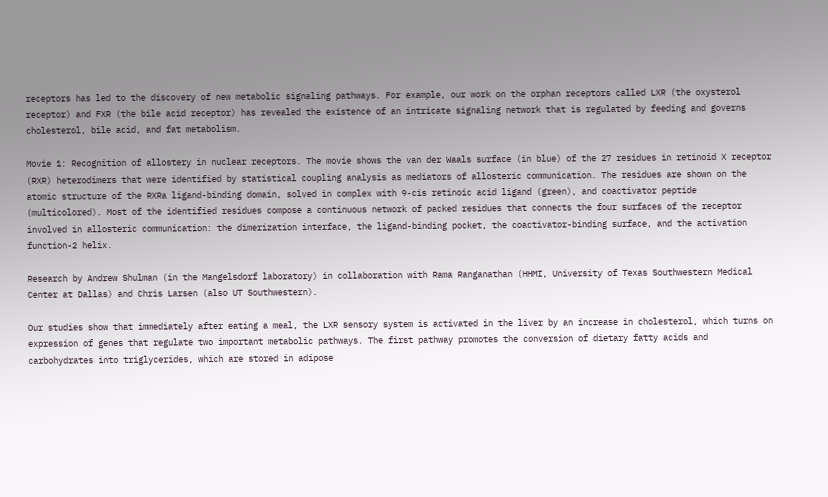receptors has led to the discovery of new metabolic signaling pathways. For example, our work on the orphan receptors called LXR (the oxysterol receptor) and FXR (the bile acid receptor) has revealed the existence of an intricate signaling network that is regulated by feeding and governs cholesterol, bile acid, and fat metabolism.

Movie 1: Recognition of allostery in nuclear receptors. The movie shows the van der Waals surface (in blue) of the 27 residues in retinoid X receptor (RXR) heterodimers that were identified by statistical coupling analysis as mediators of allosteric communication. The residues are shown on the atomic structure of the RXRa ligand-binding domain, solved in complex with 9-cis retinoic acid ligand (green), and coactivator peptide (multicolored). Most of the identified residues compose a continuous network of packed residues that connects the four surfaces of the receptor involved in allosteric communication: the dimerization interface, the ligand-binding pocket, the coactivator-binding surface, and the activation function-2 helix.

Research by Andrew Shulman (in the Mangelsdorf laboratory) in collaboration with Rama Ranganathan (HHMI, University of Texas Southwestern Medical Center at Dallas) and Chris Larsen (also UT Southwestern).

Our studies show that immediately after eating a meal, the LXR sensory system is activated in the liver by an increase in cholesterol, which turns on expression of genes that regulate two important metabolic pathways. The first pathway promotes the conversion of dietary fatty acids and carbohydrates into triglycerides, which are stored in adipose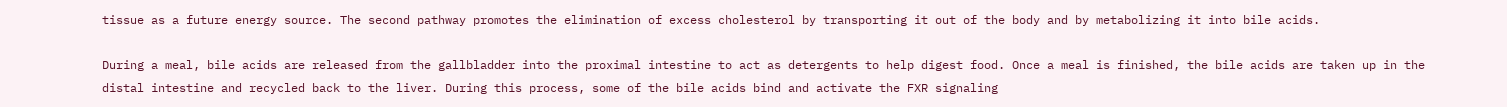tissue as a future energy source. The second pathway promotes the elimination of excess cholesterol by transporting it out of the body and by metabolizing it into bile acids.

During a meal, bile acids are released from the gallbladder into the proximal intestine to act as detergents to help digest food. Once a meal is finished, the bile acids are taken up in the distal intestine and recycled back to the liver. During this process, some of the bile acids bind and activate the FXR signaling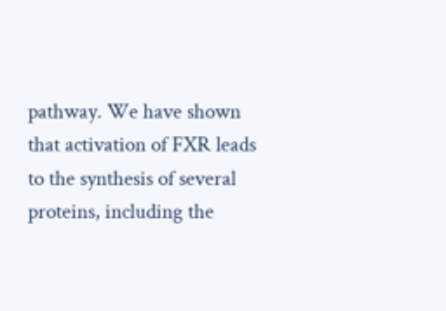pathway. We have shown that activation of FXR leads to the synthesis of several proteins, including the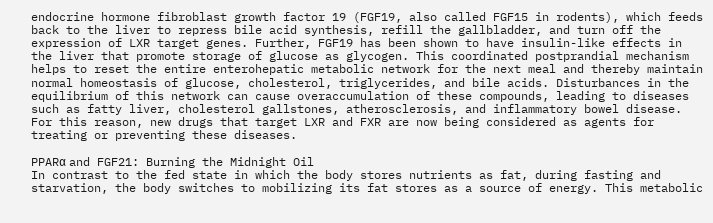endocrine hormone fibroblast growth factor 19 (FGF19, also called FGF15 in rodents), which feeds back to the liver to repress bile acid synthesis, refill the gallbladder, and turn off the expression of LXR target genes. Further, FGF19 has been shown to have insulin-like effects in the liver that promote storage of glucose as glycogen. This coordinated postprandial mechanism helps to reset the entire enterohepatic metabolic network for the next meal and thereby maintain normal homeostasis of glucose, cholesterol, triglycerides, and bile acids. Disturbances in the equilibrium of this network can cause overaccumulation of these compounds, leading to diseases such as fatty liver, cholesterol gallstones, atherosclerosis, and inflammatory bowel disease. For this reason, new drugs that target LXR and FXR are now being considered as agents for treating or preventing these diseases.

PPARα and FGF21: Burning the Midnight Oil
In contrast to the fed state in which the body stores nutrients as fat, during fasting and starvation, the body switches to mobilizing its fat stores as a source of energy. This metabolic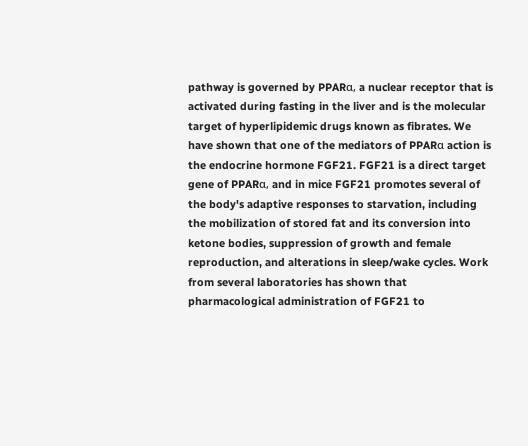pathway is governed by PPARα, a nuclear receptor that is activated during fasting in the liver and is the molecular target of hyperlipidemic drugs known as fibrates. We have shown that one of the mediators of PPARα action is the endocrine hormone FGF21. FGF21 is a direct target gene of PPARα, and in mice FGF21 promotes several of the body's adaptive responses to starvation, including the mobilization of stored fat and its conversion into ketone bodies, suppression of growth and female reproduction, and alterations in sleep/wake cycles. Work from several laboratories has shown that pharmacological administration of FGF21 to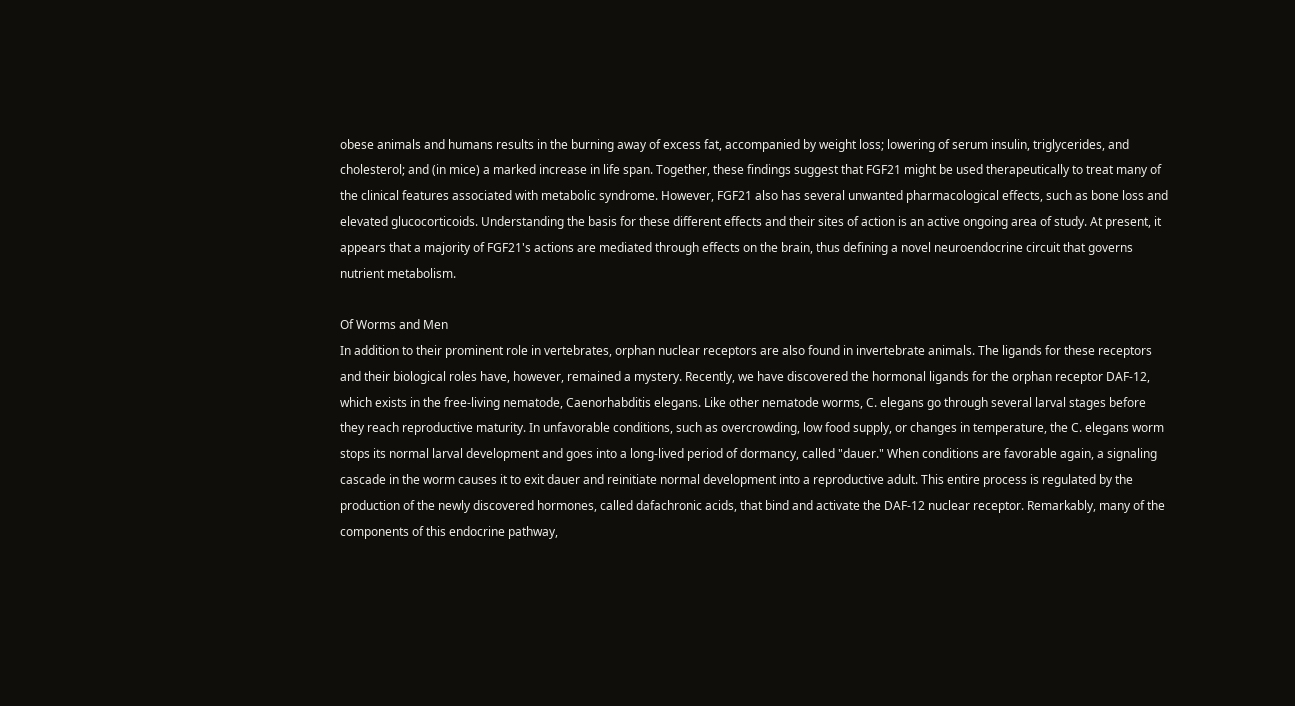obese animals and humans results in the burning away of excess fat, accompanied by weight loss; lowering of serum insulin, triglycerides, and cholesterol; and (in mice) a marked increase in life span. Together, these findings suggest that FGF21 might be used therapeutically to treat many of the clinical features associated with metabolic syndrome. However, FGF21 also has several unwanted pharmacological effects, such as bone loss and elevated glucocorticoids. Understanding the basis for these different effects and their sites of action is an active ongoing area of study. At present, it appears that a majority of FGF21's actions are mediated through effects on the brain, thus defining a novel neuroendocrine circuit that governs nutrient metabolism.

Of Worms and Men
In addition to their prominent role in vertebrates, orphan nuclear receptors are also found in invertebrate animals. The ligands for these receptors and their biological roles have, however, remained a mystery. Recently, we have discovered the hormonal ligands for the orphan receptor DAF-12, which exists in the free-living nematode, Caenorhabditis elegans. Like other nematode worms, C. elegans go through several larval stages before they reach reproductive maturity. In unfavorable conditions, such as overcrowding, low food supply, or changes in temperature, the C. elegans worm stops its normal larval development and goes into a long-lived period of dormancy, called "dauer." When conditions are favorable again, a signaling cascade in the worm causes it to exit dauer and reinitiate normal development into a reproductive adult. This entire process is regulated by the production of the newly discovered hormones, called dafachronic acids, that bind and activate the DAF-12 nuclear receptor. Remarkably, many of the components of this endocrine pathway,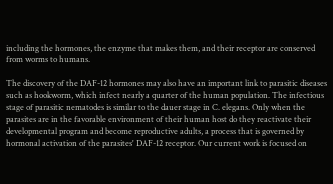including the hormones, the enzyme that makes them, and their receptor are conserved from worms to humans.

The discovery of the DAF-12 hormones may also have an important link to parasitic diseases such as hookworm, which infect nearly a quarter of the human population. The infectious stage of parasitic nematodes is similar to the dauer stage in C. elegans. Only when the parasites are in the favorable environment of their human host do they reactivate their developmental program and become reproductive adults, a process that is governed by hormonal activation of the parasites' DAF-12 receptor. Our current work is focused on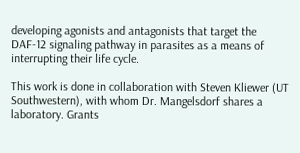developing agonists and antagonists that target the DAF-12 signaling pathway in parasites as a means of interrupting their life cycle.

This work is done in collaboration with Steven Kliewer (UT Southwestern), with whom Dr. Mangelsdorf shares a laboratory. Grants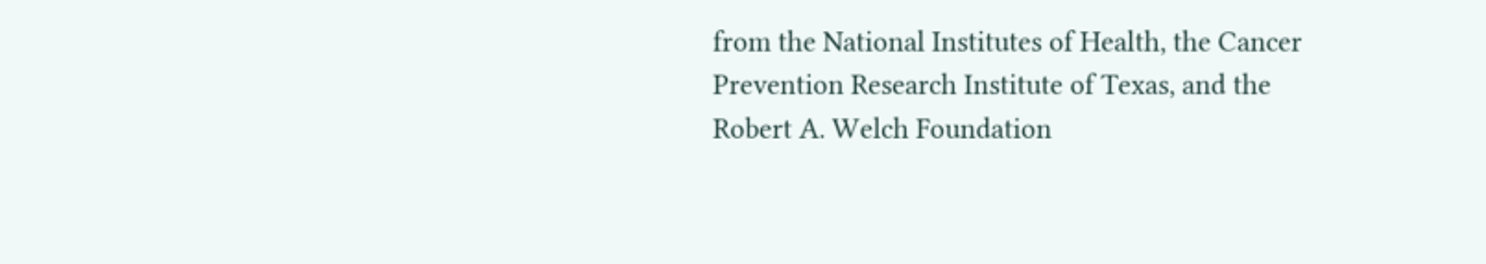from the National Institutes of Health, the Cancer Prevention Research Institute of Texas, and the Robert A. Welch Foundation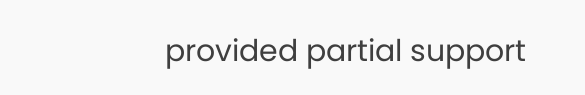provided partial support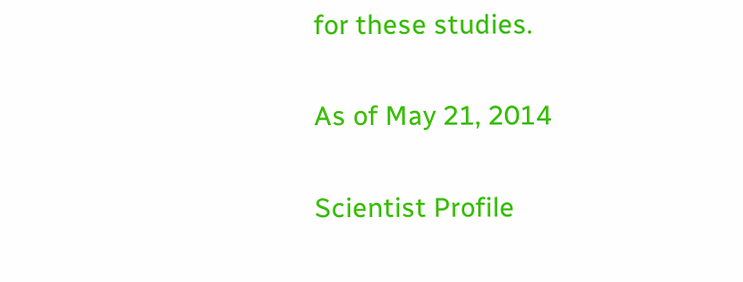for these studies.

As of May 21, 2014

Scientist Profile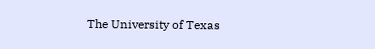The University of Texas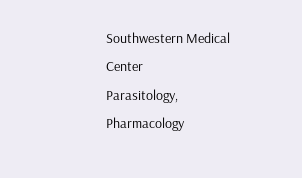Southwestern Medical Center
Parasitology, Pharmacology